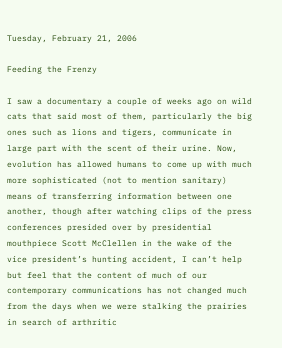Tuesday, February 21, 2006

Feeding the Frenzy

I saw a documentary a couple of weeks ago on wild cats that said most of them, particularly the big ones such as lions and tigers, communicate in large part with the scent of their urine. Now, evolution has allowed humans to come up with much more sophisticated (not to mention sanitary) means of transferring information between one another, though after watching clips of the press conferences presided over by presidential mouthpiece Scott McClellen in the wake of the vice president’s hunting accident, I can’t help but feel that the content of much of our contemporary communications has not changed much from the days when we were stalking the prairies in search of arthritic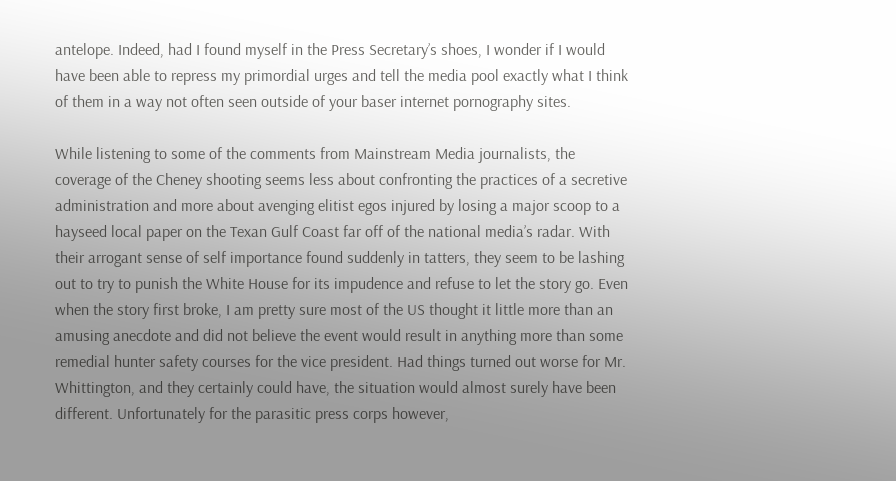antelope. Indeed, had I found myself in the Press Secretary’s shoes, I wonder if I would have been able to repress my primordial urges and tell the media pool exactly what I think of them in a way not often seen outside of your baser internet pornography sites.

While listening to some of the comments from Mainstream Media journalists, the coverage of the Cheney shooting seems less about confronting the practices of a secretive administration and more about avenging elitist egos injured by losing a major scoop to a hayseed local paper on the Texan Gulf Coast far off of the national media’s radar. With their arrogant sense of self importance found suddenly in tatters, they seem to be lashing out to try to punish the White House for its impudence and refuse to let the story go. Even when the story first broke, I am pretty sure most of the US thought it little more than an amusing anecdote and did not believe the event would result in anything more than some remedial hunter safety courses for the vice president. Had things turned out worse for Mr. Whittington, and they certainly could have, the situation would almost surely have been different. Unfortunately for the parasitic press corps however,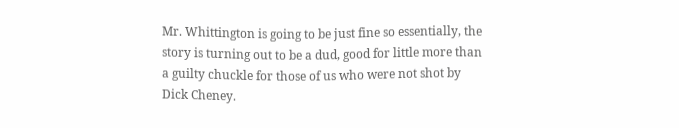Mr. Whittington is going to be just fine so essentially, the story is turning out to be a dud, good for little more than a guilty chuckle for those of us who were not shot by Dick Cheney.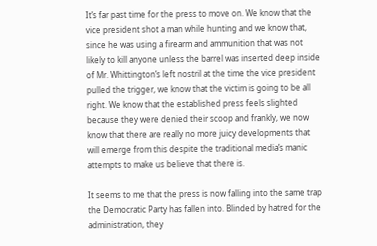It’s far past time for the press to move on. We know that the vice president shot a man while hunting and we know that, since he was using a firearm and ammunition that was not likely to kill anyone unless the barrel was inserted deep inside of Mr. Whittington’s left nostril at the time the vice president pulled the trigger, we know that the victim is going to be all right. We know that the established press feels slighted because they were denied their scoop and frankly, we now know that there are really no more juicy developments that will emerge from this despite the traditional media’s manic attempts to make us believe that there is.

It seems to me that the press is now falling into the same trap the Democratic Party has fallen into. Blinded by hatred for the administration, they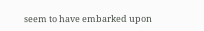seem to have embarked upon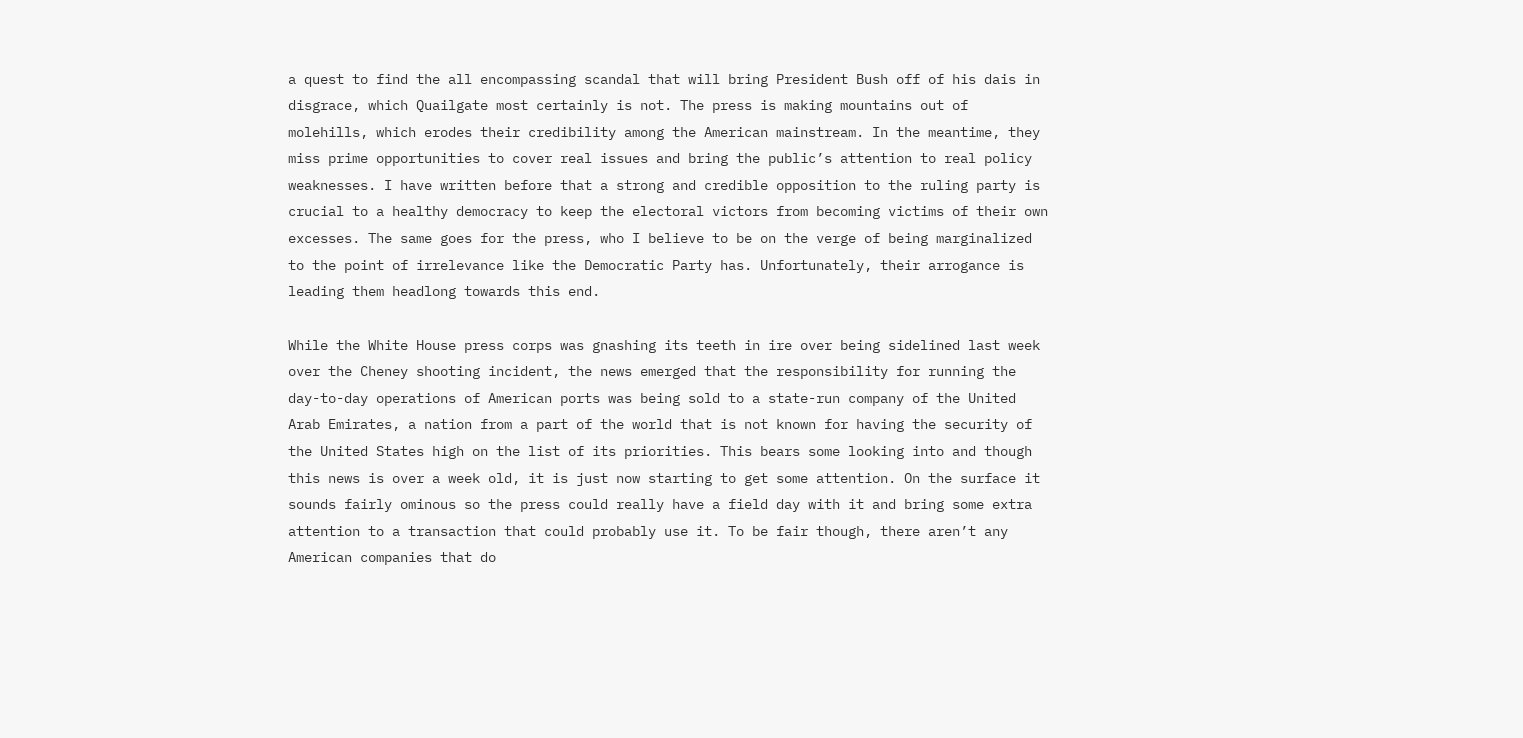a quest to find the all encompassing scandal that will bring President Bush off of his dais in disgrace, which Quailgate most certainly is not. The press is making mountains out of molehills, which erodes their credibility among the American mainstream. In the meantime, they miss prime opportunities to cover real issues and bring the public’s attention to real policy weaknesses. I have written before that a strong and credible opposition to the ruling party is crucial to a healthy democracy to keep the electoral victors from becoming victims of their own excesses. The same goes for the press, who I believe to be on the verge of being marginalized to the point of irrelevance like the Democratic Party has. Unfortunately, their arrogance is leading them headlong towards this end.

While the White House press corps was gnashing its teeth in ire over being sidelined last week over the Cheney shooting incident, the news emerged that the responsibility for running the day-to-day operations of American ports was being sold to a state-run company of the United Arab Emirates, a nation from a part of the world that is not known for having the security of the United States high on the list of its priorities. This bears some looking into and though this news is over a week old, it is just now starting to get some attention. On the surface it sounds fairly ominous so the press could really have a field day with it and bring some extra attention to a transaction that could probably use it. To be fair though, there aren’t any American companies that do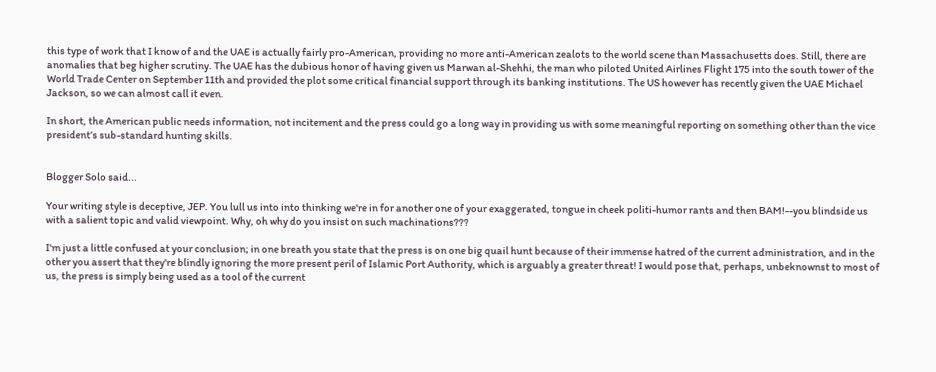this type of work that I know of and the UAE is actually fairly pro-American, providing no more anti-American zealots to the world scene than Massachusetts does. Still, there are anomalies that beg higher scrutiny. The UAE has the dubious honor of having given us Marwan al-Shehhi, the man who piloted United Airlines Flight 175 into the south tower of the World Trade Center on September 11th and provided the plot some critical financial support through its banking institutions. The US however has recently given the UAE Michael Jackson, so we can almost call it even.

In short, the American public needs information, not incitement and the press could go a long way in providing us with some meaningful reporting on something other than the vice president’s sub-standard hunting skills.


Blogger Solo said...

Your writing style is deceptive, JEP. You lull us into into thinking we're in for another one of your exaggerated, tongue in cheek politi-humor rants and then BAM!--you blindside us with a salient topic and valid viewpoint. Why, oh why do you insist on such machinations???

I'm just a little confused at your conclusion; in one breath you state that the press is on one big quail hunt because of their immense hatred of the current administration, and in the other you assert that they're blindly ignoring the more present peril of Islamic Port Authority, which is arguably a greater threat! I would pose that, perhaps, unbeknownst to most of us, the press is simply being used as a tool of the current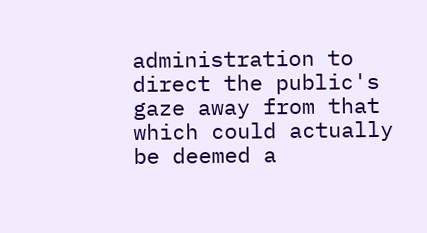administration to direct the public's gaze away from that which could actually be deemed a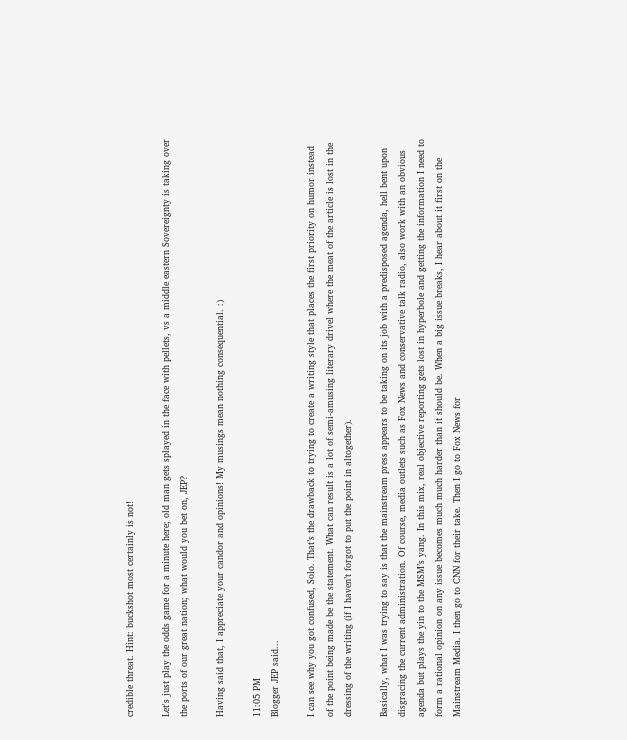credible threat. Hint: buckshot most certainly is not!

Let's just play the odds game for a minute here; old man gets splayed in the face with pellets, vs a middle eastern Sovereignty is taking over the ports of our great nation; what would you bet on, JEP?

Having said that, I appreciate your candor and opinions! My musings mean nothing consequential. :)

11:05 PM
Blogger JEP said...

I can see why you got confused, Solo. That’s the drawback to trying to create a writing style that places the first priority on humor instead of the point being made be the statement. What can result is a lot of semi-amusing literary drivel where the meat of the article is lost in the dressing of the writing (if I haven’t forgot to put the point in altogether).

Basically, what I was trying to say is that the mainstream press appears to be taking on its job with a predisposed agenda, hell bent upon disgracing the current administration. Of course, media outlets such as Fox News and conservative talk radio, also work with an obvious agenda but plays the yin to the MSM’s yang. In this mix, real objective reporting gets lost in hyperbole and getting the information I need to form a rational opinion on any issue becomes much much harder than it should be. When a big issue breaks, I hear about it first on the Mainstream Media. I then go to CNN for their take. Then I go to Fox News for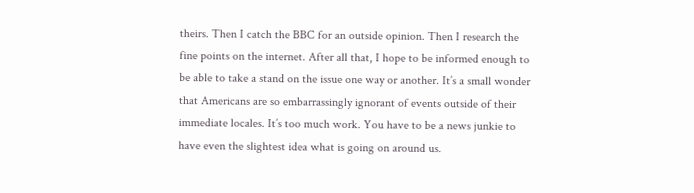theirs. Then I catch the BBC for an outside opinion. Then I research the fine points on the internet. After all that, I hope to be informed enough to be able to take a stand on the issue one way or another. It’s a small wonder that Americans are so embarrassingly ignorant of events outside of their immediate locales. It’s too much work. You have to be a news junkie to have even the slightest idea what is going on around us.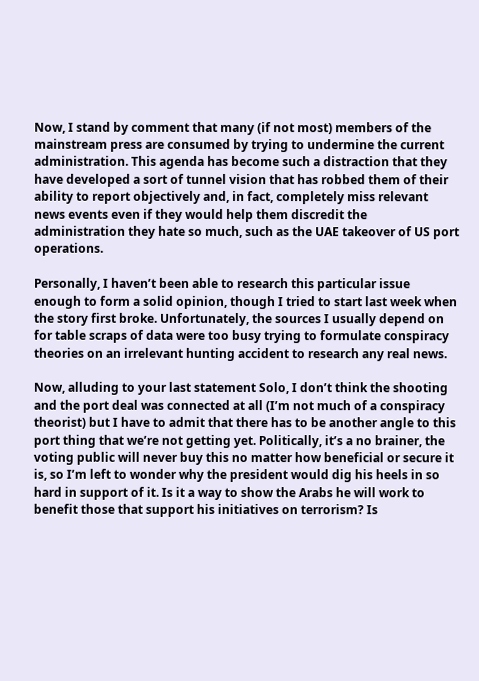Now, I stand by comment that many (if not most) members of the mainstream press are consumed by trying to undermine the current administration. This agenda has become such a distraction that they have developed a sort of tunnel vision that has robbed them of their ability to report objectively and, in fact, completely miss relevant news events even if they would help them discredit the administration they hate so much, such as the UAE takeover of US port operations.

Personally, I haven’t been able to research this particular issue enough to form a solid opinion, though I tried to start last week when the story first broke. Unfortunately, the sources I usually depend on for table scraps of data were too busy trying to formulate conspiracy theories on an irrelevant hunting accident to research any real news.

Now, alluding to your last statement Solo, I don’t think the shooting and the port deal was connected at all (I’m not much of a conspiracy theorist) but I have to admit that there has to be another angle to this port thing that we’re not getting yet. Politically, it’s a no brainer, the voting public will never buy this no matter how beneficial or secure it is, so I’m left to wonder why the president would dig his heels in so hard in support of it. Is it a way to show the Arabs he will work to benefit those that support his initiatives on terrorism? Is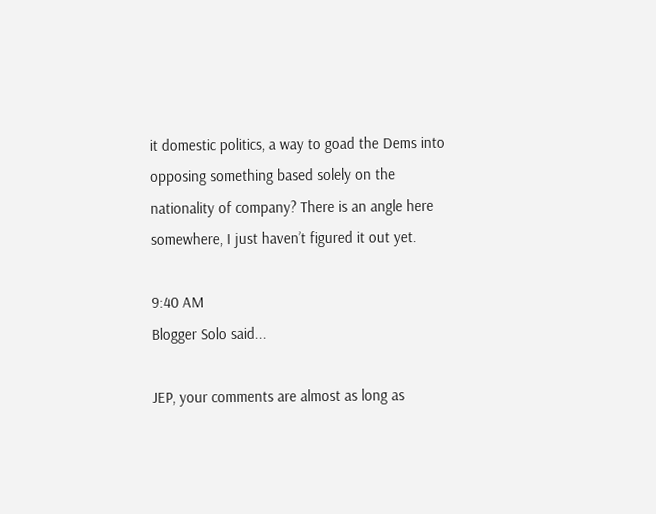it domestic politics, a way to goad the Dems into opposing something based solely on the nationality of company? There is an angle here somewhere, I just haven’t figured it out yet.

9:40 AM
Blogger Solo said...

JEP, your comments are almost as long as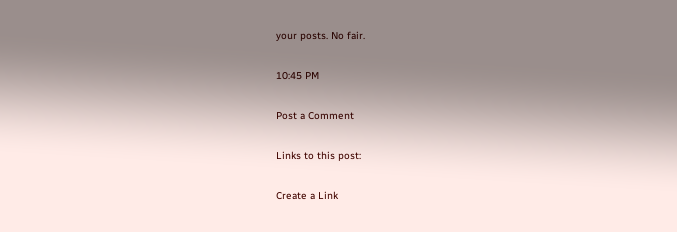your posts. No fair.

10:45 PM

Post a Comment

Links to this post:

Create a Link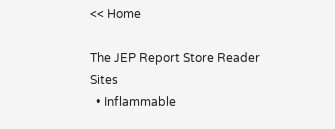<< Home

The JEP Report Store Reader Sites
  • Inflammable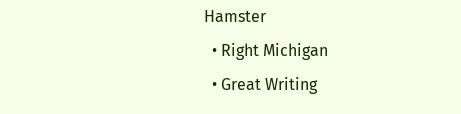Hamster
  • Right Michigan
  • Great Writing